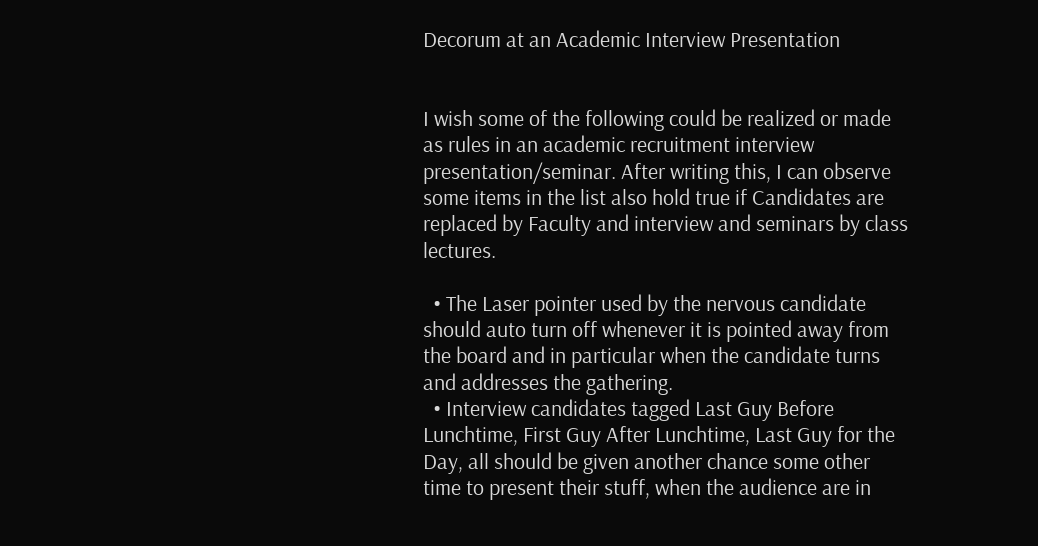Decorum at an Academic Interview Presentation


I wish some of the following could be realized or made as rules in an academic recruitment interview presentation/seminar. After writing this, I can observe some items in the list also hold true if Candidates are replaced by Faculty and interview and seminars by class lectures.

  • The Laser pointer used by the nervous candidate should auto turn off whenever it is pointed away from the board and in particular when the candidate turns and addresses the gathering.
  • Interview candidates tagged Last Guy Before Lunchtime, First Guy After Lunchtime, Last Guy for the Day, all should be given another chance some other time to present their stuff, when the audience are in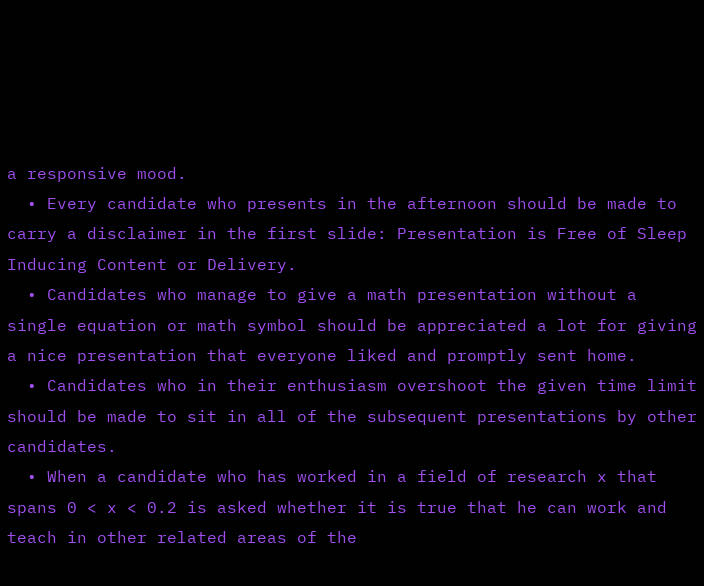a responsive mood.
  • Every candidate who presents in the afternoon should be made to carry a disclaimer in the first slide: Presentation is Free of Sleep Inducing Content or Delivery.
  • Candidates who manage to give a math presentation without a single equation or math symbol should be appreciated a lot for giving a nice presentation that everyone liked and promptly sent home.
  • Candidates who in their enthusiasm overshoot the given time limit should be made to sit in all of the subsequent presentations by other candidates.
  • When a candidate who has worked in a field of research x that spans 0 < x < 0.2 is asked whether it is true that he can work and teach in other related areas of the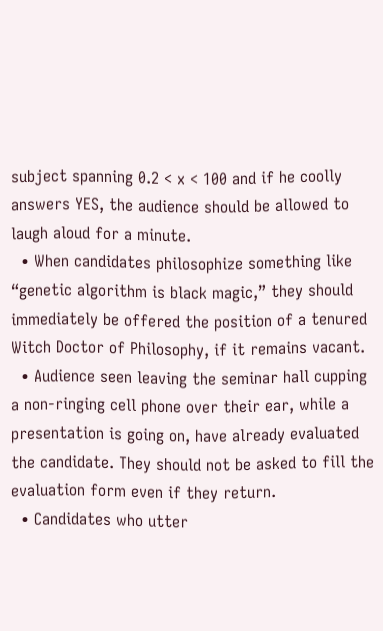subject spanning 0.2 < x < 100 and if he coolly answers YES, the audience should be allowed to laugh aloud for a minute.
  • When candidates philosophize something like “genetic algorithm is black magic,” they should immediately be offered the position of a tenured Witch Doctor of Philosophy, if it remains vacant.
  • Audience seen leaving the seminar hall cupping a non-ringing cell phone over their ear, while a presentation is going on, have already evaluated the candidate. They should not be asked to fill the evaluation form even if they return.
  • Candidates who utter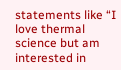statements like “I love thermal science but am interested in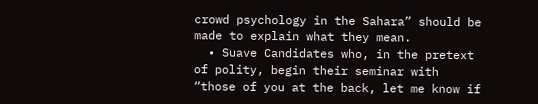crowd psychology in the Sahara” should be made to explain what they mean.
  • Suave Candidates who, in the pretext of polity, begin their seminar with “those of you at the back, let me know if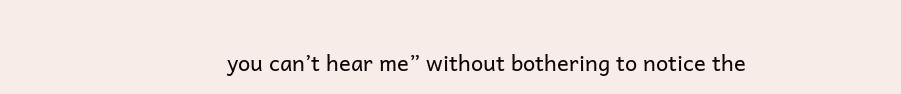you can’t hear me” without bothering to notice the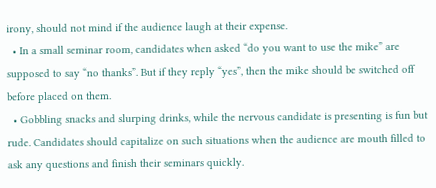irony, should not mind if the audience laugh at their expense.
  • In a small seminar room, candidates when asked “do you want to use the mike” are supposed to say “no thanks”. But if they reply “yes”, then the mike should be switched off before placed on them.
  • Gobbling snacks and slurping drinks, while the nervous candidate is presenting is fun but rude. Candidates should capitalize on such situations when the audience are mouth filled to ask any questions and finish their seminars quickly.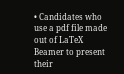• Candidates who use a pdf file made out of LaTeX Beamer to present their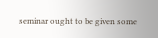seminar ought to be given some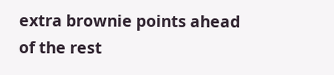extra brownie points ahead of the rest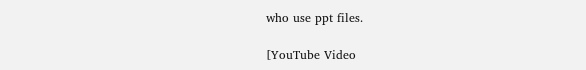who use ppt files.

[YouTube Video